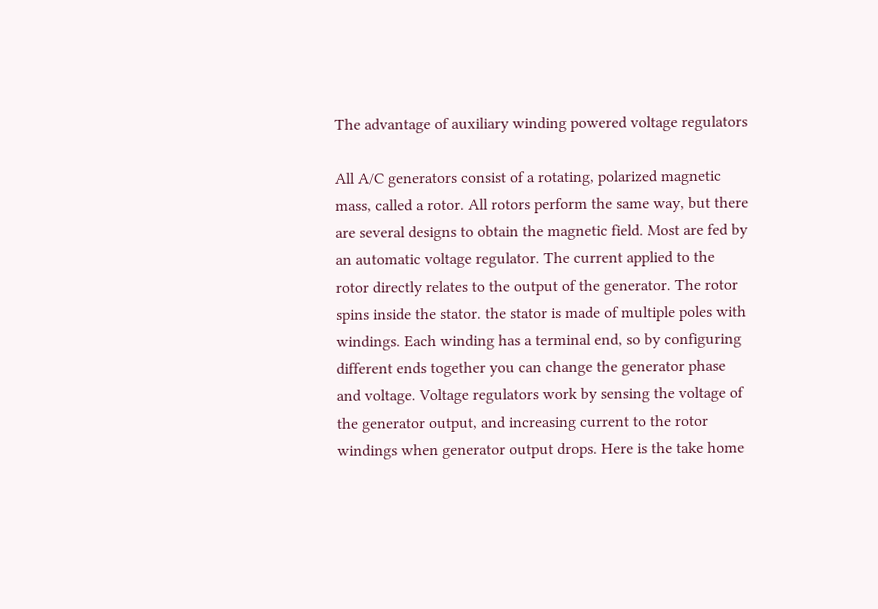The advantage of auxiliary winding powered voltage regulators

All A/C generators consist of a rotating, polarized magnetic mass, called a rotor. All rotors perform the same way, but there are several designs to obtain the magnetic field. Most are fed by an automatic voltage regulator. The current applied to the rotor directly relates to the output of the generator. The rotor spins inside the stator. the stator is made of multiple poles with windings. Each winding has a terminal end, so by configuring different ends together you can change the generator phase and voltage. Voltage regulators work by sensing the voltage of the generator output, and increasing current to the rotor windings when generator output drops. Here is the take home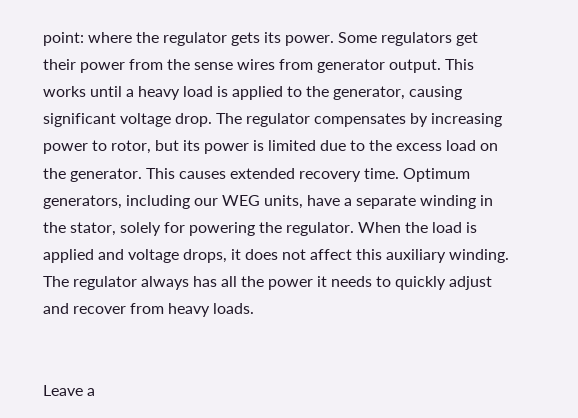point: where the regulator gets its power. Some regulators get their power from the sense wires from generator output. This works until a heavy load is applied to the generator, causing significant voltage drop. The regulator compensates by increasing power to rotor, but its power is limited due to the excess load on the generator. This causes extended recovery time. Optimum generators, including our WEG units, have a separate winding in the stator, solely for powering the regulator. When the load is applied and voltage drops, it does not affect this auxiliary winding. The regulator always has all the power it needs to quickly adjust and recover from heavy loads.


Leave a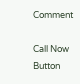Comment

Call Now Button